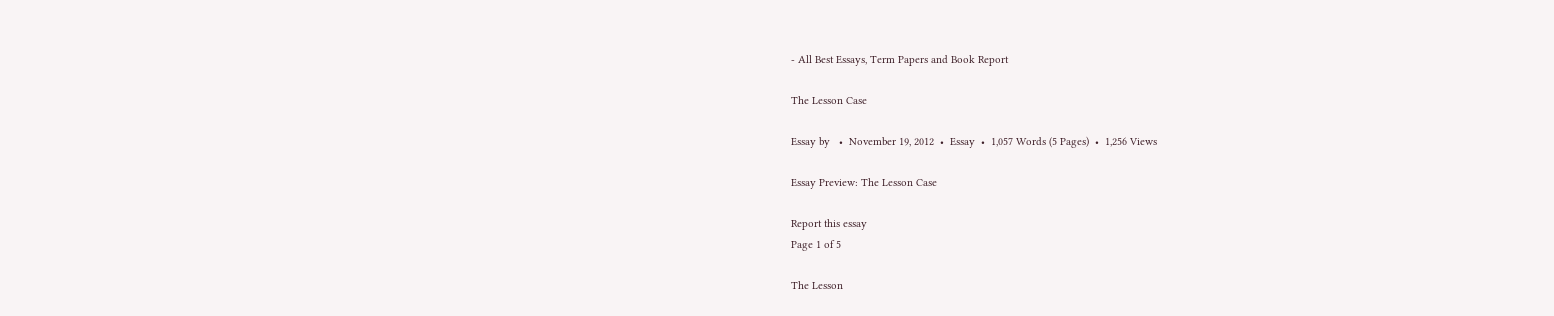- All Best Essays, Term Papers and Book Report

The Lesson Case

Essay by   •  November 19, 2012  •  Essay  •  1,057 Words (5 Pages)  •  1,256 Views

Essay Preview: The Lesson Case

Report this essay
Page 1 of 5

The Lesson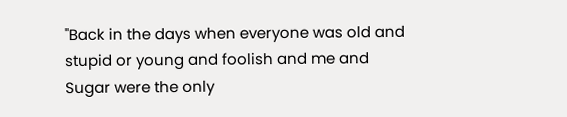"Back in the days when everyone was old and stupid or young and foolish and me and Sugar were the only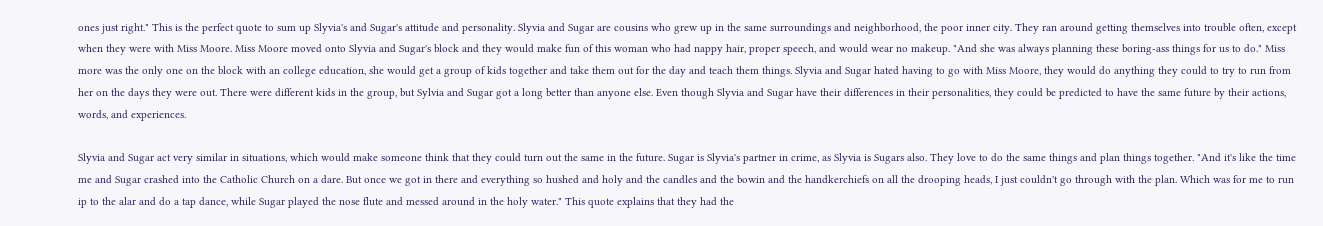ones just right." This is the perfect quote to sum up Slyvia's and Sugar's attitude and personality. Slyvia and Sugar are cousins who grew up in the same surroundings and neighborhood, the poor inner city. They ran around getting themselves into trouble often, except when they were with Miss Moore. Miss Moore moved onto Slyvia and Sugar's block and they would make fun of this woman who had nappy hair, proper speech, and would wear no makeup. "And she was always planning these boring-ass things for us to do." Miss more was the only one on the block with an college education, she would get a group of kids together and take them out for the day and teach them things. Slyvia and Sugar hated having to go with Miss Moore, they would do anything they could to try to run from her on the days they were out. There were different kids in the group, but Sylvia and Sugar got a long better than anyone else. Even though Slyvia and Sugar have their differences in their personalities, they could be predicted to have the same future by their actions, words, and experiences.

Slyvia and Sugar act very similar in situations, which would make someone think that they could turn out the same in the future. Sugar is Slyvia's partner in crime, as Slyvia is Sugars also. They love to do the same things and plan things together. "And it's like the time me and Sugar crashed into the Catholic Church on a dare. But once we got in there and everything so hushed and holy and the candles and the bowin and the handkerchiefs on all the drooping heads, I just couldn't go through with the plan. Which was for me to run ip to the alar and do a tap dance, while Sugar played the nose flute and messed around in the holy water." This quote explains that they had the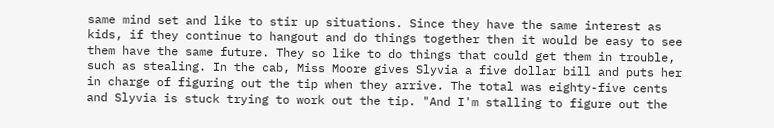same mind set and like to stir up situations. Since they have the same interest as kids, if they continue to hangout and do things together then it would be easy to see them have the same future. They so like to do things that could get them in trouble, such as stealing. In the cab, Miss Moore gives Slyvia a five dollar bill and puts her in charge of figuring out the tip when they arrive. The total was eighty-five cents and Slyvia is stuck trying to work out the tip. "And I'm stalling to figure out the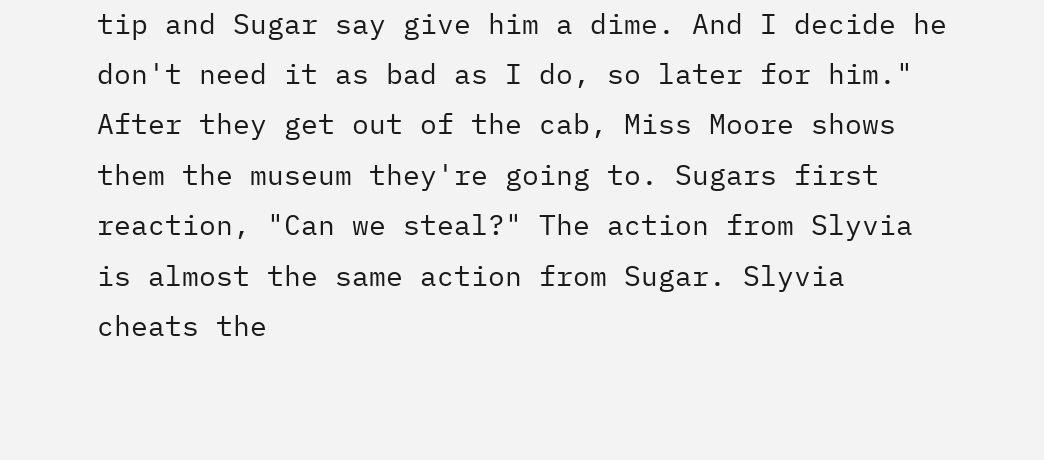tip and Sugar say give him a dime. And I decide he don't need it as bad as I do, so later for him." After they get out of the cab, Miss Moore shows them the museum they're going to. Sugars first reaction, "Can we steal?" The action from Slyvia is almost the same action from Sugar. Slyvia cheats the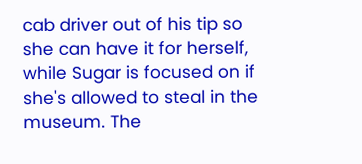cab driver out of his tip so she can have it for herself, while Sugar is focused on if she's allowed to steal in the museum. The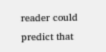reader could predict that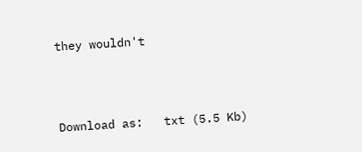they wouldn't



Download as:   txt (5.5 Kb)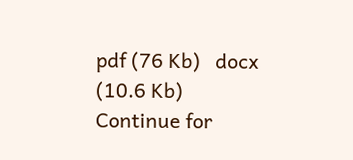pdf (76 Kb)   docx (10.6 Kb)
Continue for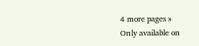4 more pages »
Only available on